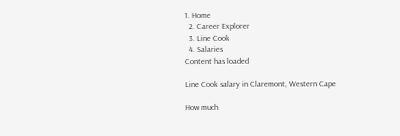1. Home
  2. Career Explorer
  3. Line Cook
  4. Salaries
Content has loaded

Line Cook salary in Claremont, Western Cape

How much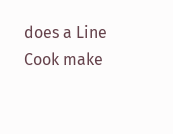does a Line Cook make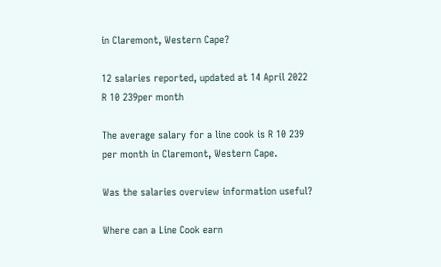in Claremont, Western Cape?

12 salaries reported, updated at 14 April 2022
R 10 239per month

The average salary for a line cook is R 10 239 per month in Claremont, Western Cape.

Was the salaries overview information useful?

Where can a Line Cook earn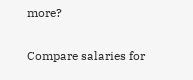more?

Compare salaries for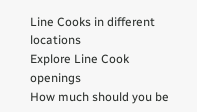Line Cooks in different locations
Explore Line Cook openings
How much should you be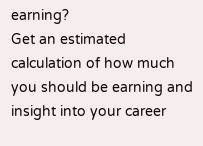earning?
Get an estimated calculation of how much you should be earning and insight into your career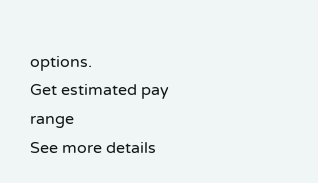options.
Get estimated pay range
See more details